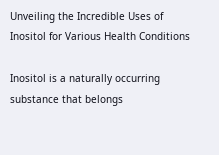Unveiling the Incredible Uses of Inositol for Various Health Conditions

Inositol is a naturally occurring substance that belongs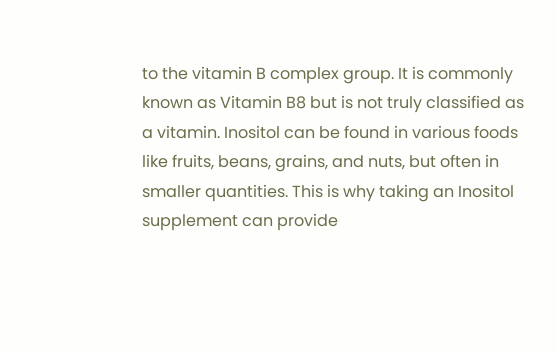to the vitamin B complex group. It is commonly known as Vitamin B8 but is not truly classified as a vitamin. Inositol can be found in various foods like fruits, beans, grains, and nuts, but often in smaller quantities. This is why taking an Inositol supplement can provide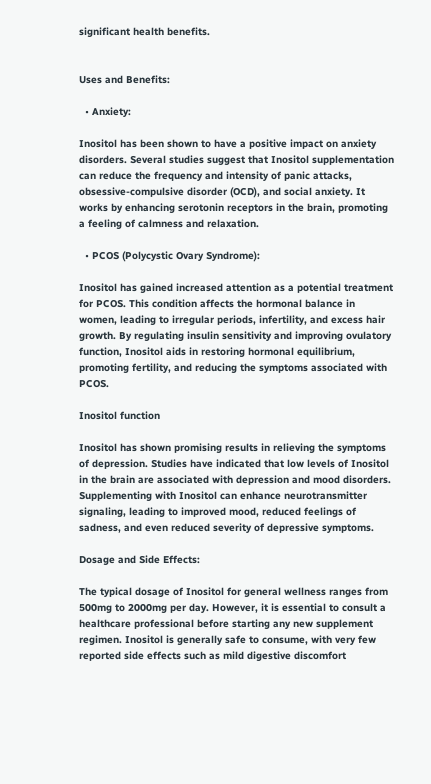significant health benefits.


Uses and Benefits:

  • Anxiety:

Inositol has been shown to have a positive impact on anxiety disorders. Several studies suggest that Inositol supplementation can reduce the frequency and intensity of panic attacks, obsessive-compulsive disorder (OCD), and social anxiety. It works by enhancing serotonin receptors in the brain, promoting a feeling of calmness and relaxation.

  • PCOS (Polycystic Ovary Syndrome):

Inositol has gained increased attention as a potential treatment for PCOS. This condition affects the hormonal balance in women, leading to irregular periods, infertility, and excess hair growth. By regulating insulin sensitivity and improving ovulatory function, Inositol aids in restoring hormonal equilibrium, promoting fertility, and reducing the symptoms associated with PCOS.

Inositol function

Inositol has shown promising results in relieving the symptoms of depression. Studies have indicated that low levels of Inositol in the brain are associated with depression and mood disorders. Supplementing with Inositol can enhance neurotransmitter signaling, leading to improved mood, reduced feelings of sadness, and even reduced severity of depressive symptoms.

Dosage and Side Effects:

The typical dosage of Inositol for general wellness ranges from 500mg to 2000mg per day. However, it is essential to consult a healthcare professional before starting any new supplement regimen. Inositol is generally safe to consume, with very few reported side effects such as mild digestive discomfort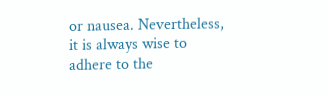or nausea. Nevertheless, it is always wise to adhere to the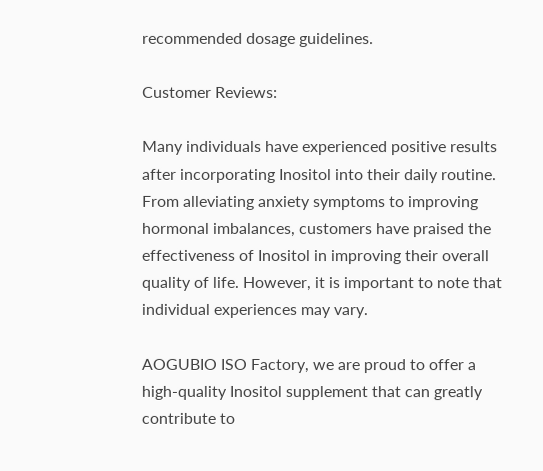recommended dosage guidelines.

Customer Reviews:

Many individuals have experienced positive results after incorporating Inositol into their daily routine. From alleviating anxiety symptoms to improving hormonal imbalances, customers have praised the effectiveness of Inositol in improving their overall quality of life. However, it is important to note that individual experiences may vary.

AOGUBIO ISO Factory, we are proud to offer a high-quality Inositol supplement that can greatly contribute to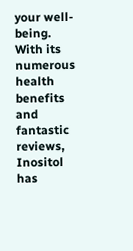your well-being. With its numerous health benefits and fantastic reviews, Inositol has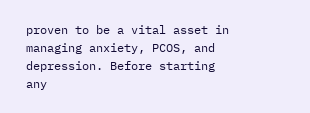proven to be a vital asset in managing anxiety, PCOS, and depression. Before starting any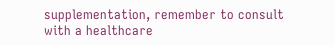supplementation, remember to consult with a healthcare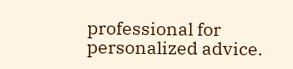professional for personalized advice.